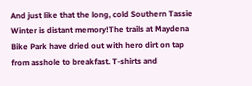And just like that the long, cold Southern Tassie Winter is distant memory!The trails at Maydena Bike Park have dried out with hero dirt on tap from asshole to breakfast. T-shirts and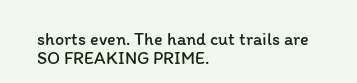shorts even. The hand cut trails are SO FREAKING PRIME.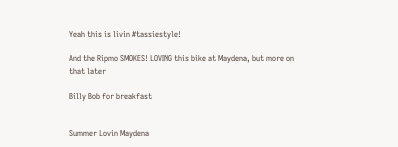Yeah this is livin #tassiestyle!

And the Ripmo SMOKES! LOVING this bike at Maydena, but more on that later

Billy Bob for breakfast


Summer Lovin Maydena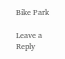Bike Park

Leave a Reply